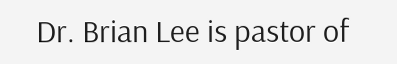Dr. Brian Lee is pastor of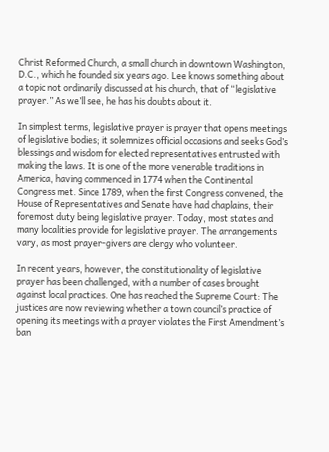Christ Reformed Church, a small church in downtown Washington, D.C., which he founded six years ago. Lee knows something about a topic not ordinarily discussed at his church, that of “legislative prayer.” As we’ll see, he has his doubts about it.

In simplest terms, legislative prayer is prayer that opens meetings of legislative bodies; it solemnizes official occasions and seeks God’s blessings and wisdom for elected representatives entrusted with making the laws. It is one of the more venerable traditions in America, having commenced in 1774 when the Continental Congress met. Since 1789, when the first Congress convened, the House of Representatives and Senate have had chaplains, their foremost duty being legislative prayer. Today, most states and many localities provide for legislative prayer. The arrangements vary, as most prayer-givers are clergy who volunteer.

In recent years, however, the constitutionality of legislative prayer has been challenged, with a number of cases brought against local practices. One has reached the Supreme Court: The justices are now reviewing whether a town council’s practice of opening its meetings with a prayer violates the First Amendment’s ban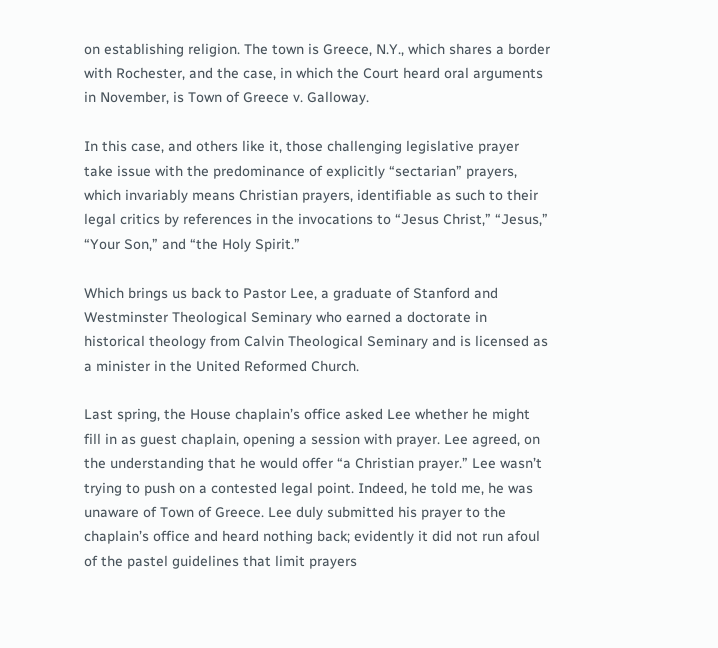on establishing religion. The town is Greece, N.Y., which shares a border with Rochester, and the case, in which the Court heard oral arguments in November, is Town of Greece v. Galloway.

In this case, and others like it, those challenging legislative prayer take issue with the predominance of explicitly “sectarian” prayers, which invariably means Christian prayers, identifiable as such to their legal critics by references in the invocations to “Jesus Christ,” “Jesus,” “Your Son,” and “the Holy Spirit.”

Which brings us back to Pastor Lee, a graduate of Stanford and Westminster Theological Seminary who earned a doctorate in historical theology from Calvin Theological Seminary and is licensed as a minister in the United Reformed Church.

Last spring, the House chaplain’s office asked Lee whether he might fill in as guest chaplain, opening a session with prayer. Lee agreed, on the understanding that he would offer “a Christian prayer.” Lee wasn’t trying to push on a contested legal point. Indeed, he told me, he was unaware of Town of Greece. Lee duly submitted his prayer to the chaplain’s office and heard nothing back; evidently it did not run afoul of the pastel guidelines that limit prayers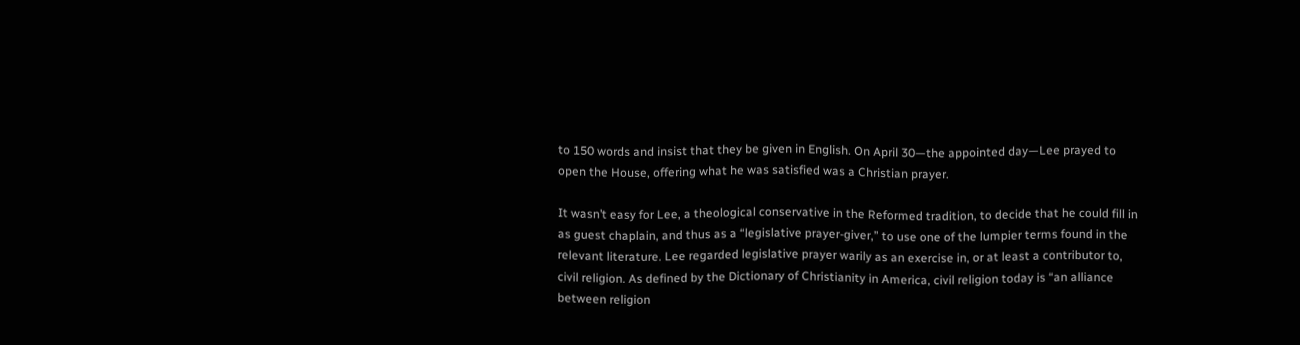to 150 words and insist that they be given in English. On April 30—the appointed day—Lee prayed to open the House, offering what he was satisfied was a Christian prayer.

It wasn’t easy for Lee, a theological conservative in the Reformed tradition, to decide that he could fill in as guest chaplain, and thus as a “legislative prayer-giver,” to use one of the lumpier terms found in the relevant literature. Lee regarded legislative prayer warily as an exercise in, or at least a contributor to, civil religion. As defined by the Dictionary of Christianity in America, civil religion today is “an alliance between religion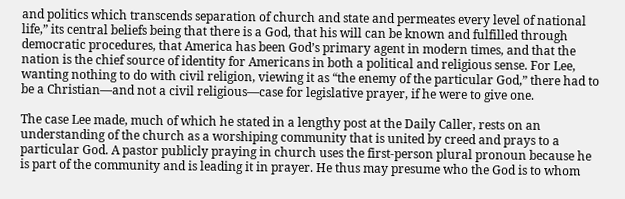and politics which transcends separation of church and state and permeates every level of national life,” its central beliefs being that there is a God, that his will can be known and fulfilled through democratic procedures, that America has been God’s primary agent in modern times, and that the nation is the chief source of identity for Americans in both a political and religious sense. For Lee, wanting nothing to do with civil religion, viewing it as “the enemy of the particular God,” there had to be a Christian—and not a civil religious—case for legislative prayer, if he were to give one.

The case Lee made, much of which he stated in a lengthy post at the Daily Caller, rests on an understanding of the church as a worshiping community that is united by creed and prays to a particular God. A pastor publicly praying in church uses the first-person plural pronoun because he is part of the community and is leading it in prayer. He thus may presume who the God is to whom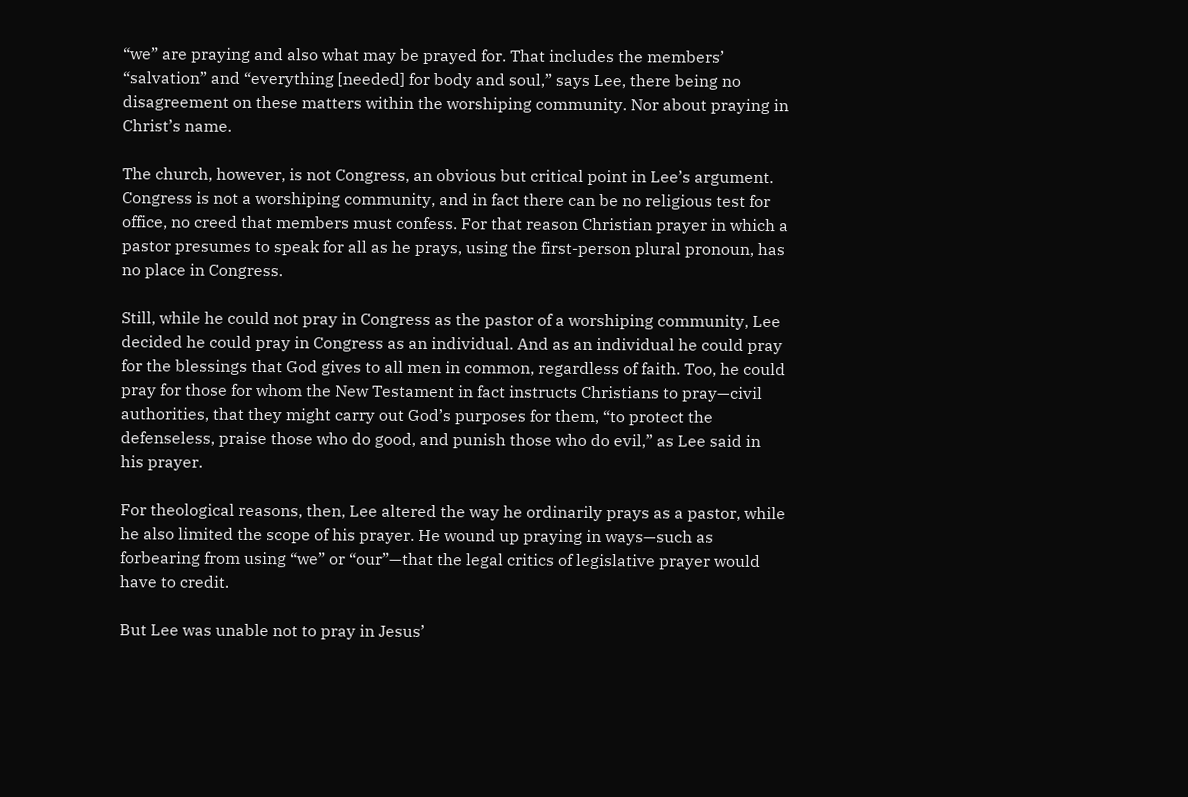“we” are praying and also what may be prayed for. That includes the members’ “salvation” and “everything [needed] for body and soul,” says Lee, there being no disagreement on these matters within the worshiping community. Nor about praying in Christ’s name.

The church, however, is not Congress, an obvious but critical point in Lee’s argument. Congress is not a worshiping community, and in fact there can be no religious test for office, no creed that members must confess. For that reason Christian prayer in which a pastor presumes to speak for all as he prays, using the first-person plural pronoun, has no place in Congress.

Still, while he could not pray in Congress as the pastor of a worshiping community, Lee decided he could pray in Congress as an individual. And as an individual he could pray for the blessings that God gives to all men in common, regardless of faith. Too, he could pray for those for whom the New Testament in fact instructs Christians to pray—civil authorities, that they might carry out God’s purposes for them, “to protect the defenseless, praise those who do good, and punish those who do evil,” as Lee said in his prayer.

For theological reasons, then, Lee altered the way he ordinarily prays as a pastor, while he also limited the scope of his prayer. He wound up praying in ways—such as forbearing from using “we” or “our”—that the legal critics of legislative prayer would have to credit.

But Lee was unable not to pray in Jesus’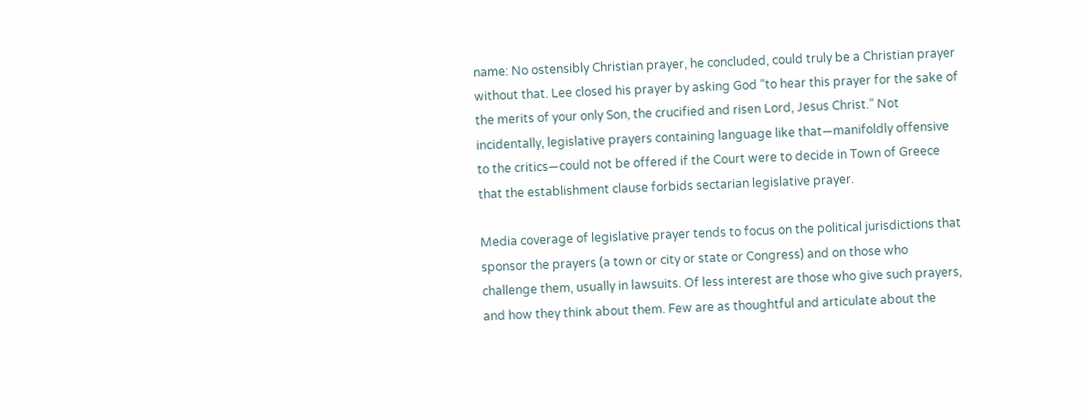name: No ostensibly Christian prayer, he concluded, could truly be a Christian prayer without that. Lee closed his prayer by asking God “to hear this prayer for the sake of the merits of your only Son, the crucified and risen Lord, Jesus Christ.” Not incidentally, legislative prayers containing language like that—manifoldly offensive to the critics—could not be offered if the Court were to decide in Town of Greece that the establishment clause forbids sectarian legislative prayer.

Media coverage of legislative prayer tends to focus on the political jurisdictions that sponsor the prayers (a town or city or state or Congress) and on those who challenge them, usually in lawsuits. Of less interest are those who give such prayers, and how they think about them. Few are as thoughtful and articulate about the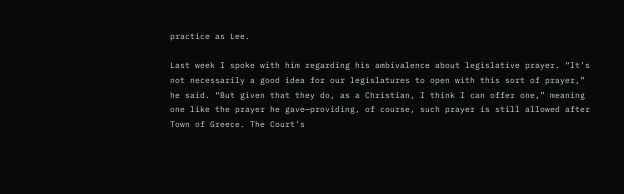practice as Lee.

Last week I spoke with him regarding his ambivalence about legislative prayer. “It’s not necessarily a good idea for our legislatures to open with this sort of prayer,” he said. “But given that they do, as a Christian, I think I can offer one,” meaning one like the prayer he gave—providing, of course, such prayer is still allowed after Town of Greece. The Court’s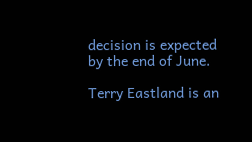decision is expected by the end of June.

Terry Eastland is an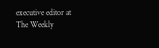executive editor at The Weekly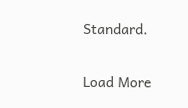Standard.

Load More